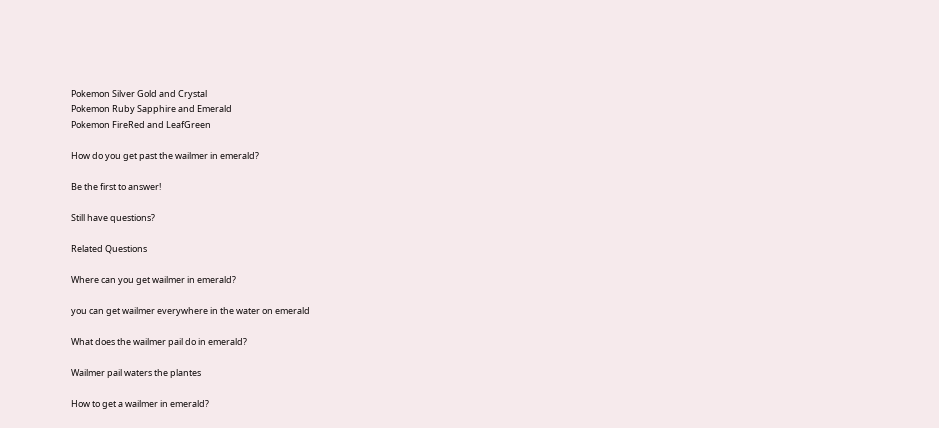Pokemon Silver Gold and Crystal
Pokemon Ruby Sapphire and Emerald
Pokemon FireRed and LeafGreen

How do you get past the wailmer in emerald?

Be the first to answer!

Still have questions?

Related Questions

Where can you get wailmer in emerald?

you can get wailmer everywhere in the water on emerald

What does the wailmer pail do in emerald?

Wailmer pail waters the plantes

How to get a wailmer in emerald?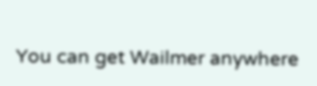You can get Wailmer anywhere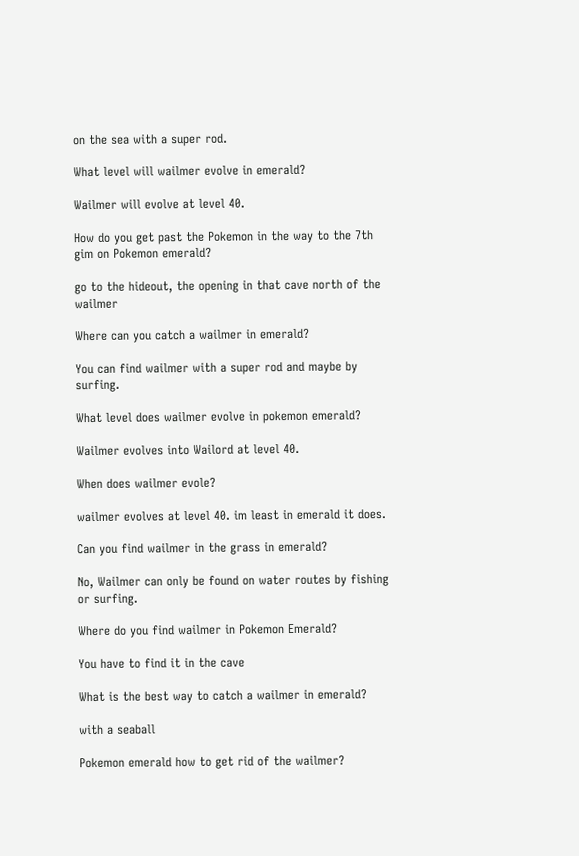on the sea with a super rod.

What level will wailmer evolve in emerald?

Wailmer will evolve at level 40.

How do you get past the Pokemon in the way to the 7th gim on Pokemon emerald?

go to the hideout, the opening in that cave north of the wailmer

Where can you catch a wailmer in emerald?

You can find wailmer with a super rod and maybe by surfing.

What level does wailmer evolve in pokemon emerald?

Wailmer evolves into Wailord at level 40.

When does wailmer evole?

wailmer evolves at level 40. im least in emerald it does.

Can you find wailmer in the grass in emerald?

No, Wailmer can only be found on water routes by fishing or surfing.

Where do you find wailmer in Pokemon Emerald?

You have to find it in the cave

What is the best way to catch a wailmer in emerald?

with a seaball

Pokemon emerald how to get rid of the wailmer?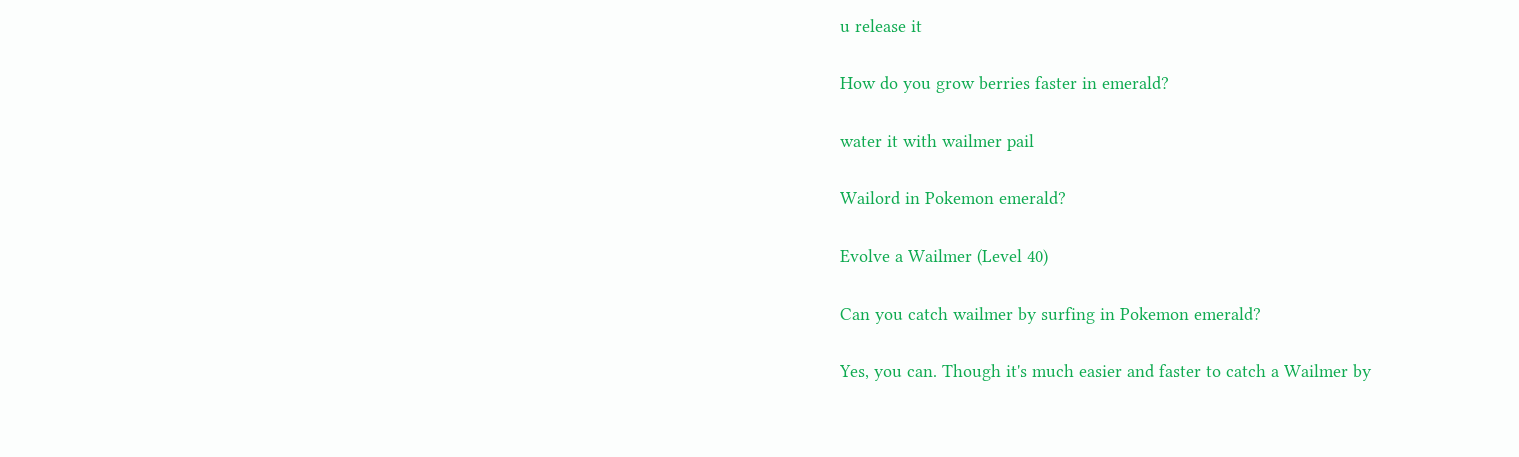u release it

How do you grow berries faster in emerald?

water it with wailmer pail

Wailord in Pokemon emerald?

Evolve a Wailmer (Level 40)

Can you catch wailmer by surfing in Pokemon emerald?

Yes, you can. Though it's much easier and faster to catch a Wailmer by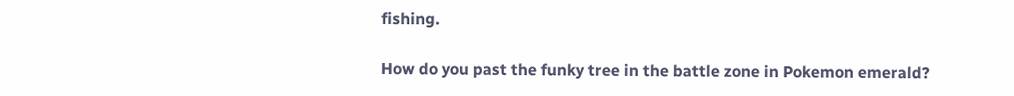fishing.

How do you past the funky tree in the battle zone in Pokemon emerald?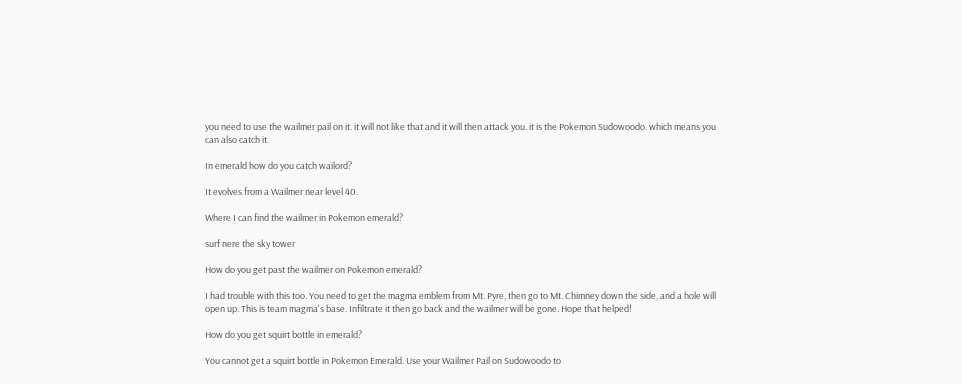you need to use the wailmer pail on it. it will not like that and it will then attack you. it is the Pokemon Sudowoodo. which means you can also catch it.

In emerald how do you catch wailord?

It evolves from a Wailmer near level 40.

Where I can find the wailmer in Pokemon emerald?

surf nere the sky tower

How do you get past the wailmer on Pokemon emerald?

I had trouble with this too. You need to get the magma emblem from Mt. Pyre, then go to Mt. Chimney down the side, and a hole will open up. This is team magma's base. Infiltrate it then go back and the wailmer will be gone. Hope that helped!

How do you get squirt bottle in emerald?

You cannot get a squirt bottle in Pokemon Emerald. Use your Wailmer Pail on Sudowoodo to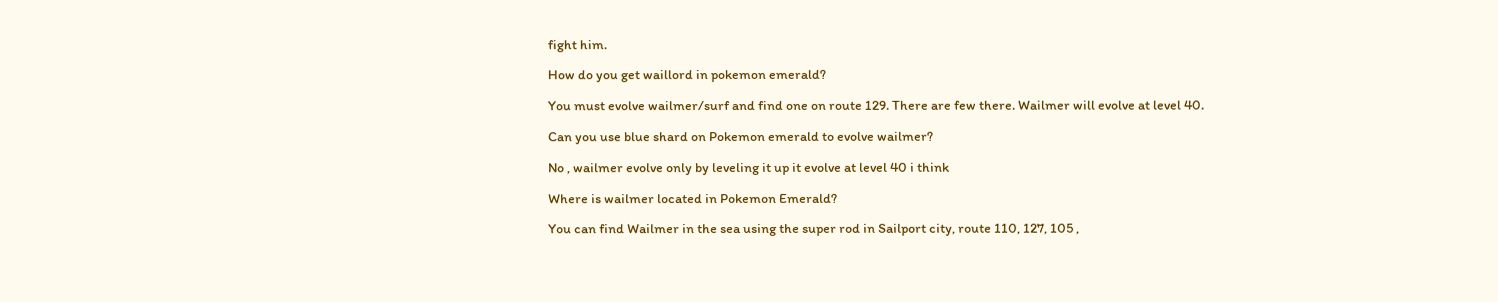fight him.

How do you get waillord in pokemon emerald?

You must evolve wailmer/surf and find one on route 129. There are few there. Wailmer will evolve at level 40.

Can you use blue shard on Pokemon emerald to evolve wailmer?

No , wailmer evolve only by leveling it up it evolve at level 40 i think

Where is wailmer located in Pokemon Emerald?

You can find Wailmer in the sea using the super rod in Sailport city, route 110, 127, 105 ,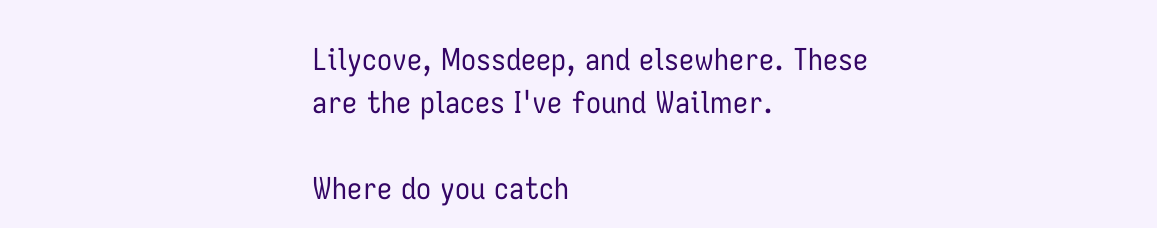Lilycove, Mossdeep, and elsewhere. These are the places I've found Wailmer.

Where do you catch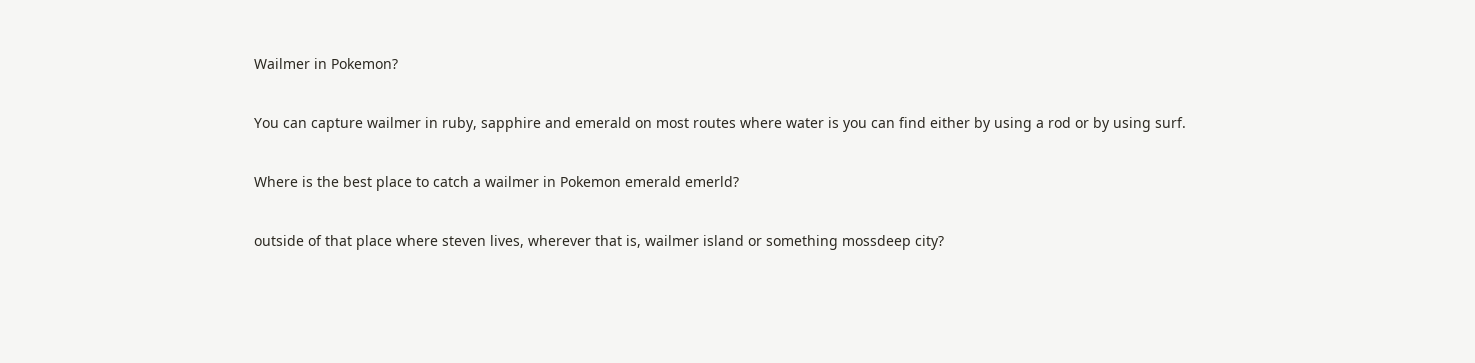Wailmer in Pokemon?

You can capture wailmer in ruby, sapphire and emerald on most routes where water is you can find either by using a rod or by using surf.

Where is the best place to catch a wailmer in Pokemon emerald emerld?

outside of that place where steven lives, wherever that is, wailmer island or something mossdeep city?